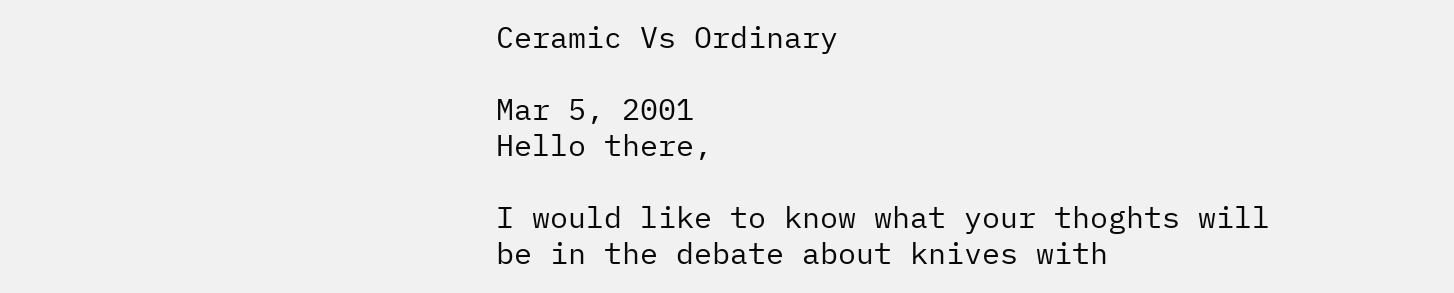Ceramic Vs Ordinary

Mar 5, 2001
Hello there,

I would like to know what your thoghts will be in the debate about knives with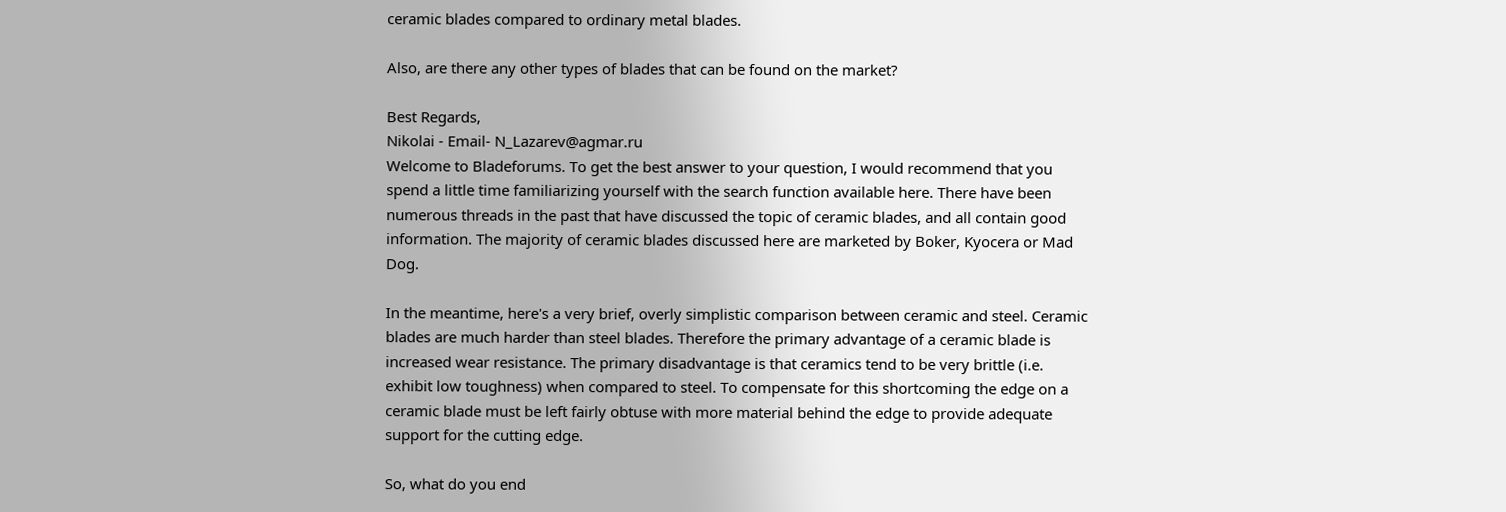ceramic blades compared to ordinary metal blades.

Also, are there any other types of blades that can be found on the market?

Best Regards,
Nikolai - Email- N_Lazarev@agmar.ru
Welcome to Bladeforums. To get the best answer to your question, I would recommend that you spend a little time familiarizing yourself with the search function available here. There have been numerous threads in the past that have discussed the topic of ceramic blades, and all contain good information. The majority of ceramic blades discussed here are marketed by Boker, Kyocera or Mad Dog.

In the meantime, here's a very brief, overly simplistic comparison between ceramic and steel. Ceramic blades are much harder than steel blades. Therefore the primary advantage of a ceramic blade is increased wear resistance. The primary disadvantage is that ceramics tend to be very brittle (i.e. exhibit low toughness) when compared to steel. To compensate for this shortcoming the edge on a ceramic blade must be left fairly obtuse with more material behind the edge to provide adequate support for the cutting edge.

So, what do you end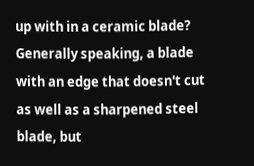up with in a ceramic blade? Generally speaking, a blade with an edge that doesn't cut as well as a sharpened steel blade, but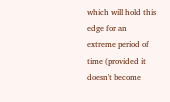which will hold this edge for an extreme period of time (provided it doesn't become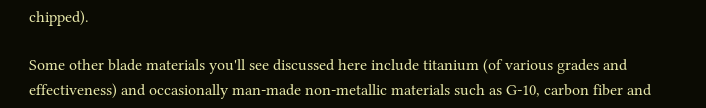chipped).

Some other blade materials you'll see discussed here include titanium (of various grades and effectiveness) and occasionally man-made non-metallic materials such as G-10, carbon fiber and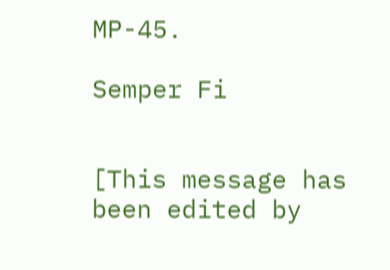MP-45.

Semper Fi


[This message has been edited by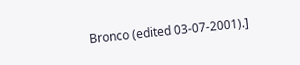Bronco (edited 03-07-2001).]